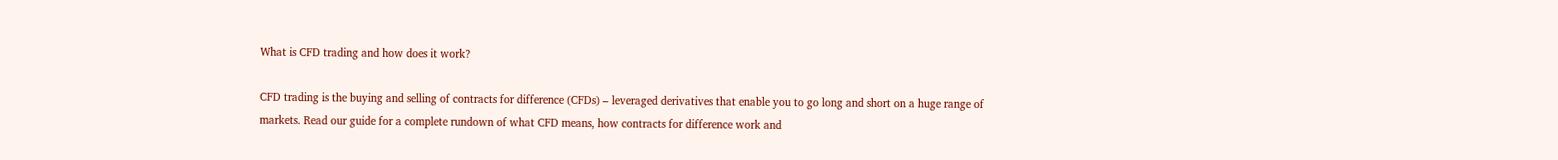What is CFD trading and how does it work?

CFD trading is the buying and selling of contracts for difference (CFDs) – leveraged derivatives that enable you to go long and short on a huge range of markets. Read our guide for a complete rundown of what CFD means, how contracts for difference work and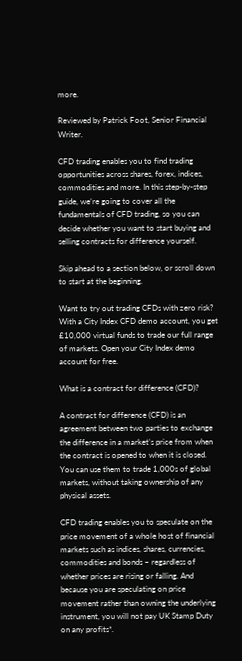more.

Reviewed by Patrick Foot, Senior Financial Writer.

CFD trading enables you to find trading opportunities across shares, forex, indices, commodities and more. In this step-by-step guide, we’re going to cover all the fundamentals of CFD trading, so you can decide whether you want to start buying and selling contracts for difference yourself.

Skip ahead to a section below, or scroll down to start at the beginning.

Want to try out trading CFDs with zero risk? With a City Index CFD demo account, you get £10,000 virtual funds to trade our full range of markets. Open your City Index demo account for free.

What is a contract for difference (CFD)?

A contract for difference (CFD) is an agreement between two parties to exchange the difference in a market’s price from when the contract is opened to when it is closed. You can use them to trade 1,000s of global markets, without taking ownership of any physical assets.

CFD trading enables you to speculate on the price movement of a whole host of financial markets such as indices, shares, currencies, commodities and bonds – regardless of whether prices are rising or falling. And because you are speculating on price movement rather than owning the underlying instrument, you will not pay UK Stamp Duty on any profits*.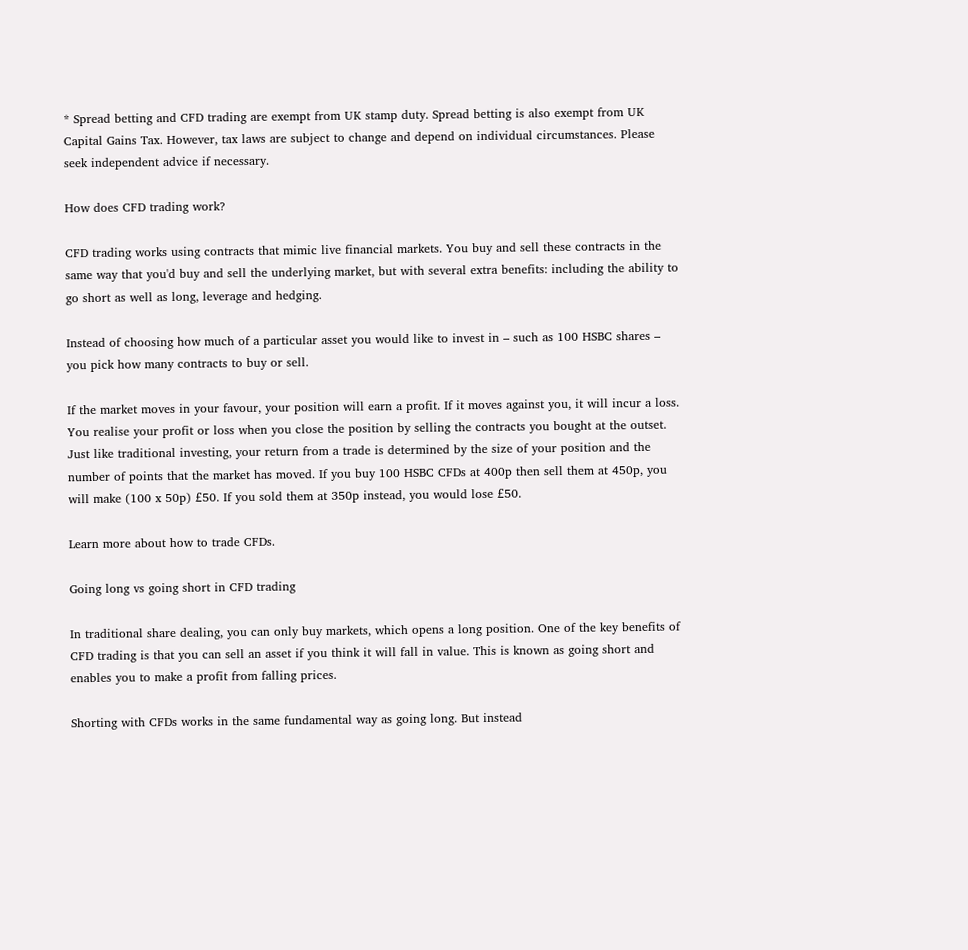* Spread betting and CFD trading are exempt from UK stamp duty. Spread betting is also exempt from UK Capital Gains Tax. However, tax laws are subject to change and depend on individual circumstances. Please seek independent advice if necessary.

How does CFD trading work?

CFD trading works using contracts that mimic live financial markets. You buy and sell these contracts in the same way that you'd buy and sell the underlying market, but with several extra benefits: including the ability to go short as well as long, leverage and hedging.

Instead of choosing how much of a particular asset you would like to invest in – such as 100 HSBC shares – you pick how many contracts to buy or sell.

If the market moves in your favour, your position will earn a profit. If it moves against you, it will incur a loss. You realise your profit or loss when you close the position by selling the contracts you bought at the outset. Just like traditional investing, your return from a trade is determined by the size of your position and the number of points that the market has moved. If you buy 100 HSBC CFDs at 400p then sell them at 450p, you will make (100 x 50p) £50. If you sold them at 350p instead, you would lose £50.

Learn more about how to trade CFDs.

Going long vs going short in CFD trading

In traditional share dealing, you can only buy markets, which opens a long position. One of the key benefits of CFD trading is that you can sell an asset if you think it will fall in value. This is known as going short and enables you to make a profit from falling prices.

Shorting with CFDs works in the same fundamental way as going long. But instead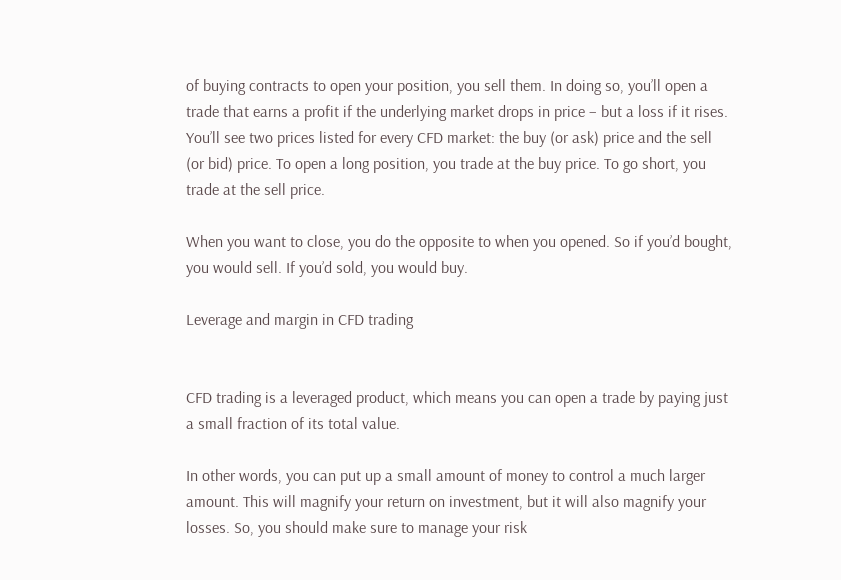of buying contracts to open your position, you sell them. In doing so, you’ll open a trade that earns a profit if the underlying market drops in price – but a loss if it rises. You’ll see two prices listed for every CFD market: the buy (or ask) price and the sell (or bid) price. To open a long position, you trade at the buy price. To go short, you trade at the sell price.

When you want to close, you do the opposite to when you opened. So if you’d bought, you would sell. If you’d sold, you would buy.

Leverage and margin in CFD trading


CFD trading is a leveraged product, which means you can open a trade by paying just a small fraction of its total value.

In other words, you can put up a small amount of money to control a much larger amount. This will magnify your return on investment, but it will also magnify your losses. So, you should make sure to manage your risk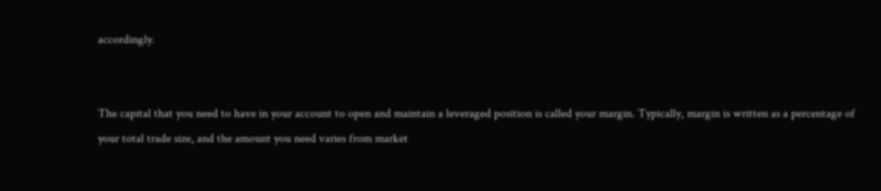accordingly.


The capital that you need to have in your account to open and maintain a leveraged position is called your margin. Typically, margin is written as a percentage of your total trade size, and the amount you need varies from market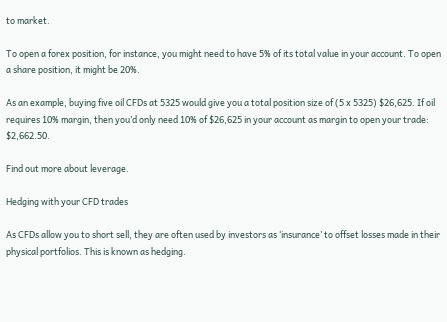to market.

To open a forex position, for instance, you might need to have 5% of its total value in your account. To open a share position, it might be 20%.

As an example, buying five oil CFDs at 5325 would give you a total position size of (5 x 5325) $26,625. If oil requires 10% margin, then you’d only need 10% of $26,625 in your account as margin to open your trade: $2,662.50.

Find out more about leverage.

Hedging with your CFD trades

As CFDs allow you to short sell, they are often used by investors as ‘insurance’ to offset losses made in their physical portfolios. This is known as hedging.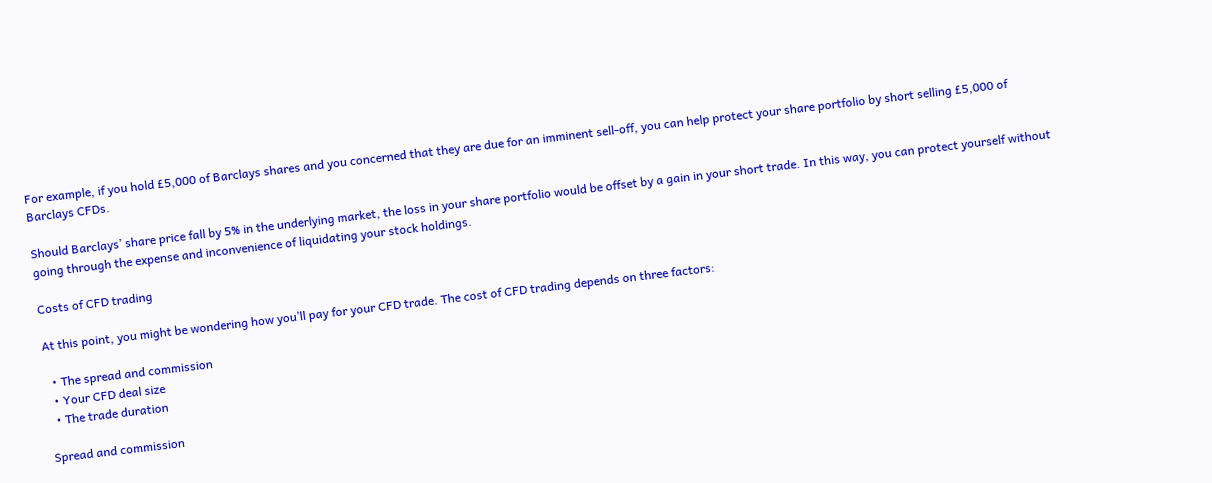For example, if you hold £5,000 of Barclays shares and you concerned that they are due for an imminent sell-off, you can help protect your share portfolio by short selling £5,000 of Barclays CFDs.

Should Barclays’ share price fall by 5% in the underlying market, the loss in your share portfolio would be offset by a gain in your short trade. In this way, you can protect yourself without going through the expense and inconvenience of liquidating your stock holdings.

Costs of CFD trading

At this point, you might be wondering how you’ll pay for your CFD trade. The cost of CFD trading depends on three factors:

  • The spread and commission
  • Your CFD deal size
  • The trade duration

Spread and commission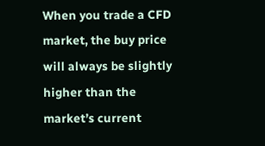When you trade a CFD market, the buy price will always be slightly higher than the market’s current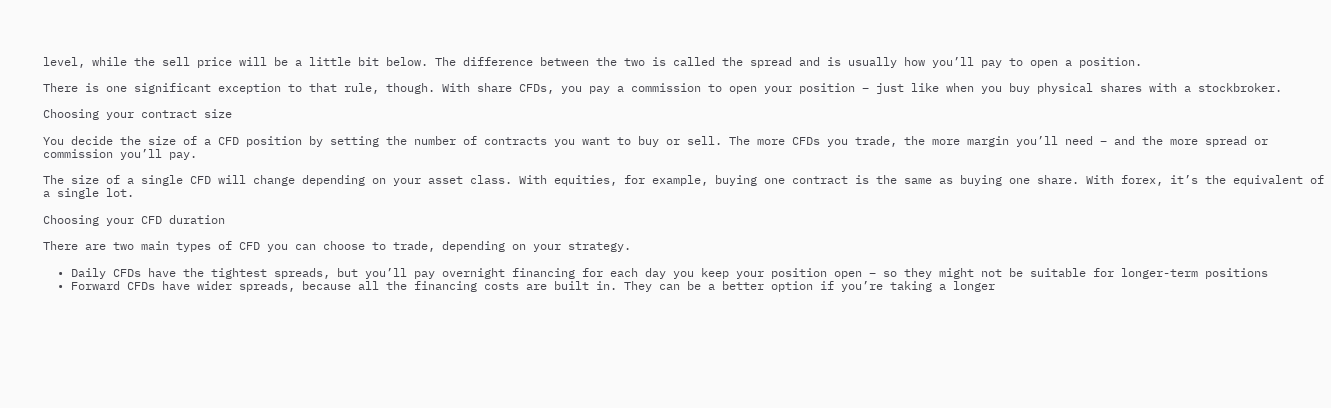level, while the sell price will be a little bit below. The difference between the two is called the spread and is usually how you’ll pay to open a position.

There is one significant exception to that rule, though. With share CFDs, you pay a commission to open your position – just like when you buy physical shares with a stockbroker.

Choosing your contract size

You decide the size of a CFD position by setting the number of contracts you want to buy or sell. The more CFDs you trade, the more margin you’ll need – and the more spread or commission you’ll pay.

The size of a single CFD will change depending on your asset class. With equities, for example, buying one contract is the same as buying one share. With forex, it’s the equivalent of a single lot.

Choosing your CFD duration

There are two main types of CFD you can choose to trade, depending on your strategy.

  • Daily CFDs have the tightest spreads, but you’ll pay overnight financing for each day you keep your position open – so they might not be suitable for longer-term positions
  • Forward CFDs have wider spreads, because all the financing costs are built in. They can be a better option if you’re taking a longer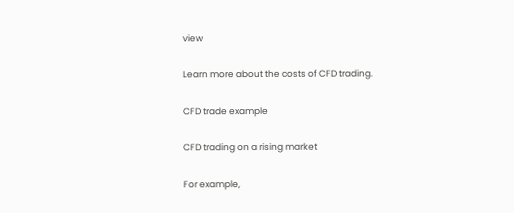view

Learn more about the costs of CFD trading.

CFD trade example

CFD trading on a rising market

For example,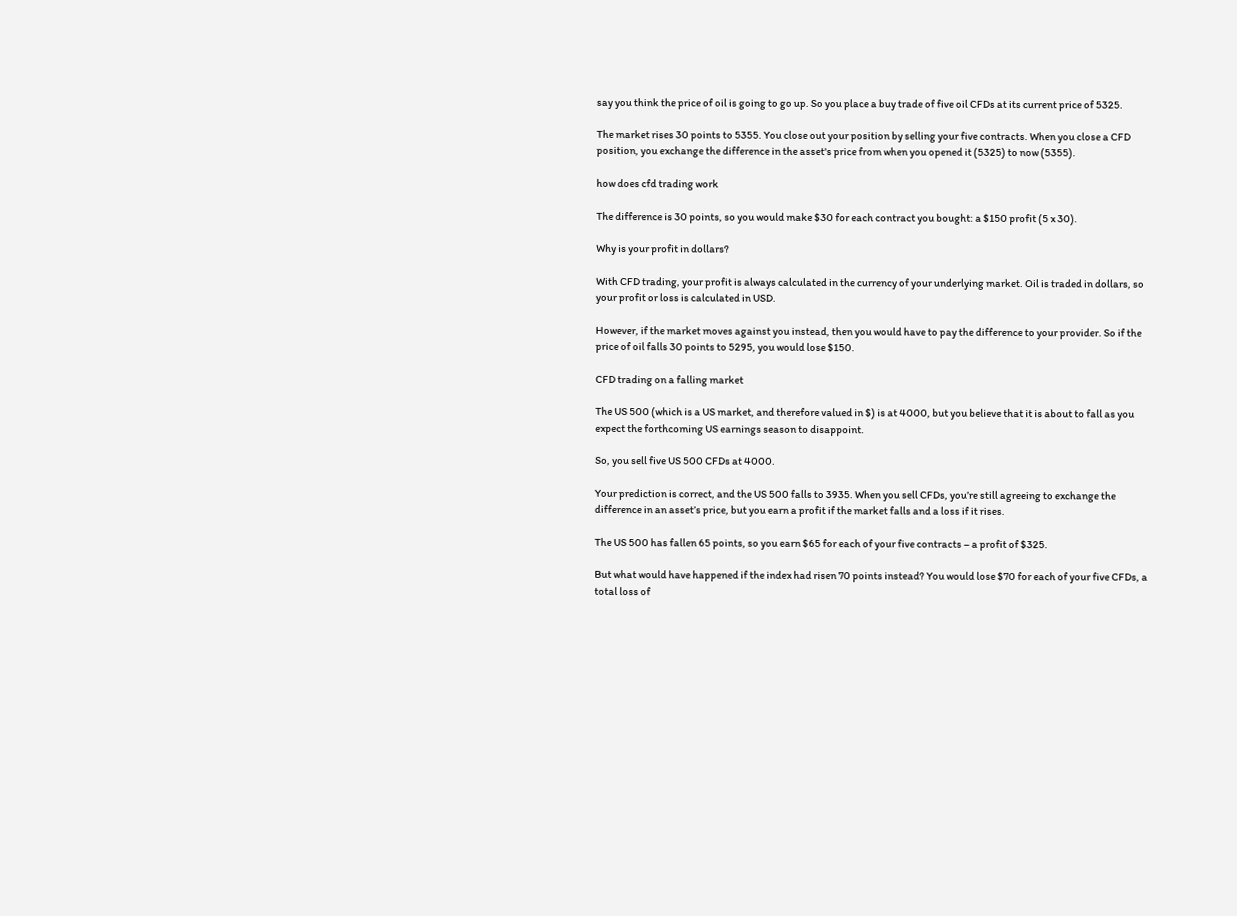say you think the price of oil is going to go up. So you place a buy trade of five oil CFDs at its current price of 5325.

The market rises 30 points to 5355. You close out your position by selling your five contracts. When you close a CFD position, you exchange the difference in the asset's price from when you opened it (5325) to now (5355).

how does cfd trading work

The difference is 30 points, so you would make $30 for each contract you bought: a $150 profit (5 x 30).

Why is your profit in dollars?

With CFD trading, your profit is always calculated in the currency of your underlying market. Oil is traded in dollars, so your profit or loss is calculated in USD.

However, if the market moves against you instead, then you would have to pay the difference to your provider. So if the price of oil falls 30 points to 5295, you would lose $150.

CFD trading on a falling market

The US 500 (which is a US market, and therefore valued in $) is at 4000, but you believe that it is about to fall as you expect the forthcoming US earnings season to disappoint.

So, you sell five US 500 CFDs at 4000.

Your prediction is correct, and the US 500 falls to 3935. When you sell CFDs, you’re still agreeing to exchange the difference in an asset’s price, but you earn a profit if the market falls and a loss if it rises.

The US 500 has fallen 65 points, so you earn $65 for each of your five contracts – a profit of $325.

But what would have happened if the index had risen 70 points instead? You would lose $70 for each of your five CFDs, a total loss of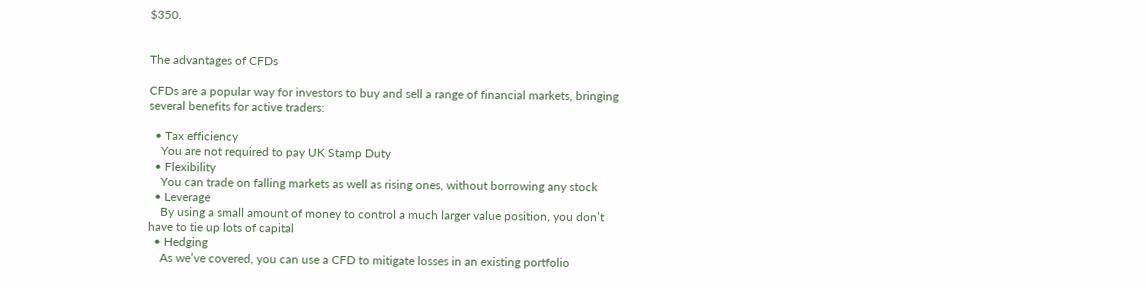$350.


The advantages of CFDs

CFDs are a popular way for investors to buy and sell a range of financial markets, bringing several benefits for active traders:

  • Tax efficiency
    You are not required to pay UK Stamp Duty
  • Flexibility
    You can trade on falling markets as well as rising ones, without borrowing any stock
  • Leverage
    By using a small amount of money to control a much larger value position, you don’t have to tie up lots of capital
  • Hedging
    As we’ve covered, you can use a CFD to mitigate losses in an existing portfolio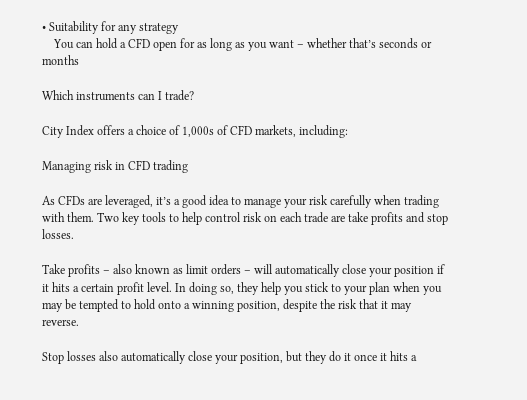• Suitability for any strategy
    You can hold a CFD open for as long as you want – whether that’s seconds or months

Which instruments can I trade?

City Index offers a choice of 1,000s of CFD markets, including:

Managing risk in CFD trading

As CFDs are leveraged, it’s a good idea to manage your risk carefully when trading with them. Two key tools to help control risk on each trade are take profits and stop losses.

Take profits – also known as limit orders – will automatically close your position if it hits a certain profit level. In doing so, they help you stick to your plan when you may be tempted to hold onto a winning position, despite the risk that it may reverse.

Stop losses also automatically close your position, but they do it once it hits a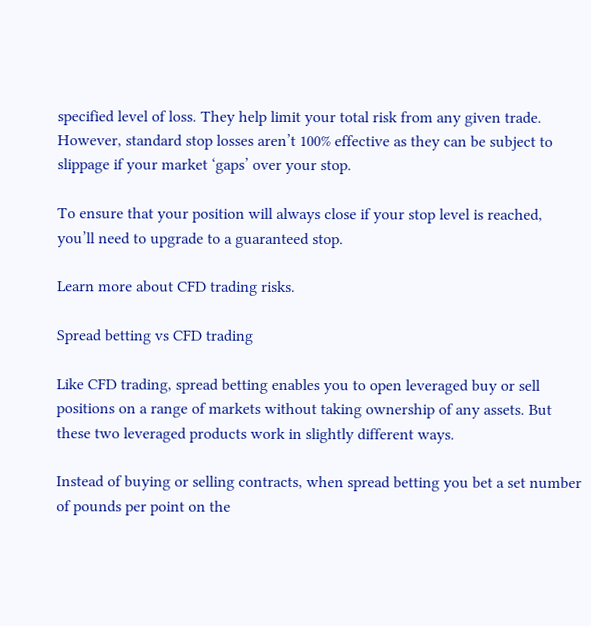specified level of loss. They help limit your total risk from any given trade. However, standard stop losses aren’t 100% effective as they can be subject to slippage if your market ‘gaps’ over your stop.

To ensure that your position will always close if your stop level is reached, you’ll need to upgrade to a guaranteed stop.

Learn more about CFD trading risks.

Spread betting vs CFD trading

Like CFD trading, spread betting enables you to open leveraged buy or sell positions on a range of markets without taking ownership of any assets. But these two leveraged products work in slightly different ways.

Instead of buying or selling contracts, when spread betting you bet a set number of pounds per point on the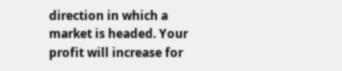direction in which a market is headed. Your profit will increase for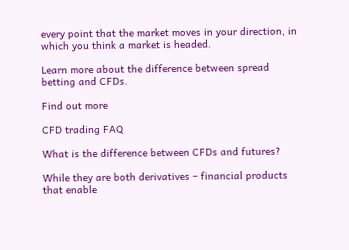every point that the market moves in your direction, in which you think a market is headed.

Learn more about the difference between spread betting and CFDs.

Find out more

CFD trading FAQ

What is the difference between CFDs and futures?

While they are both derivatives – financial products that enable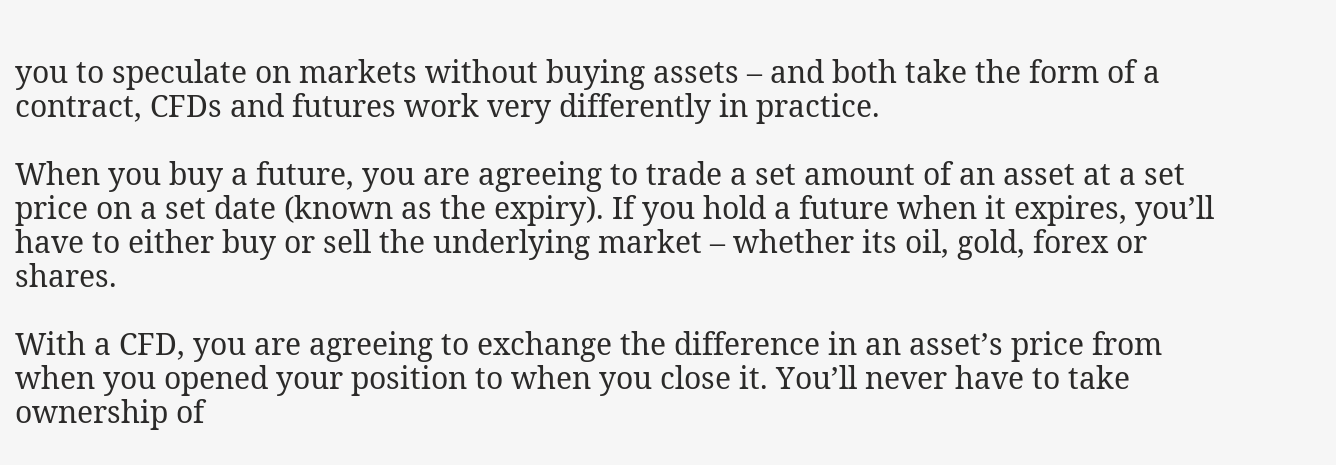you to speculate on markets without buying assets – and both take the form of a contract, CFDs and futures work very differently in practice.

When you buy a future, you are agreeing to trade a set amount of an asset at a set price on a set date (known as the expiry). If you hold a future when it expires, you’ll have to either buy or sell the underlying market – whether its oil, gold, forex or shares.

With a CFD, you are agreeing to exchange the difference in an asset’s price from when you opened your position to when you close it. You’ll never have to take ownership of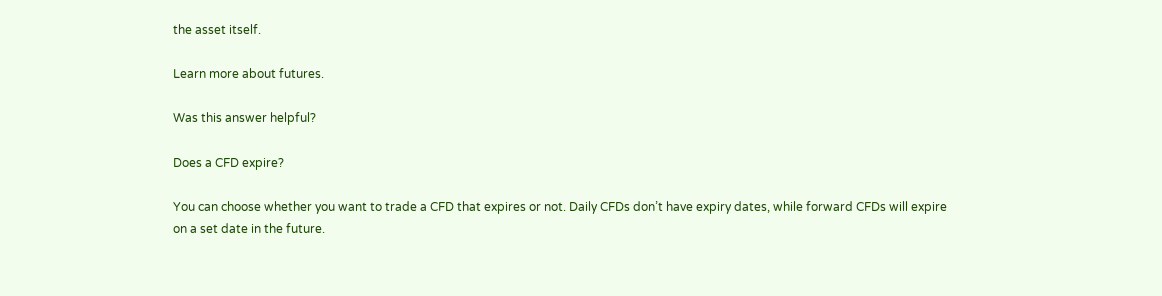the asset itself.

Learn more about futures.

Was this answer helpful?

Does a CFD expire?

You can choose whether you want to trade a CFD that expires or not. Daily CFDs don’t have expiry dates, while forward CFDs will expire on a set date in the future.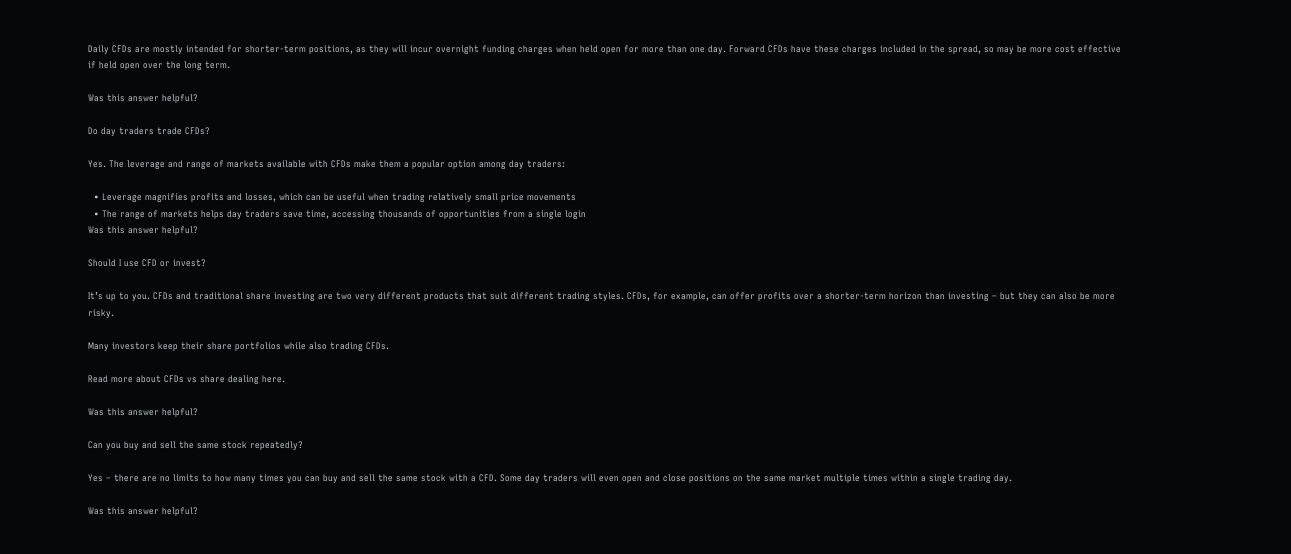Daily CFDs are mostly intended for shorter-term positions, as they will incur overnight funding charges when held open for more than one day. Forward CFDs have these charges included in the spread, so may be more cost effective if held open over the long term.

Was this answer helpful?

Do day traders trade CFDs?

Yes. The leverage and range of markets available with CFDs make them a popular option among day traders:

  • Leverage magnifies profits and losses, which can be useful when trading relatively small price movements
  • The range of markets helps day traders save time, accessing thousands of opportunities from a single login
Was this answer helpful?

Should I use CFD or invest?

It’s up to you. CFDs and traditional share investing are two very different products that suit different trading styles. CFDs, for example, can offer profits over a shorter-term horizon than investing – but they can also be more risky.

Many investors keep their share portfolios while also trading CFDs.

Read more about CFDs vs share dealing here.

Was this answer helpful?

Can you buy and sell the same stock repeatedly?

Yes – there are no limits to how many times you can buy and sell the same stock with a CFD. Some day traders will even open and close positions on the same market multiple times within a single trading day.

Was this answer helpful?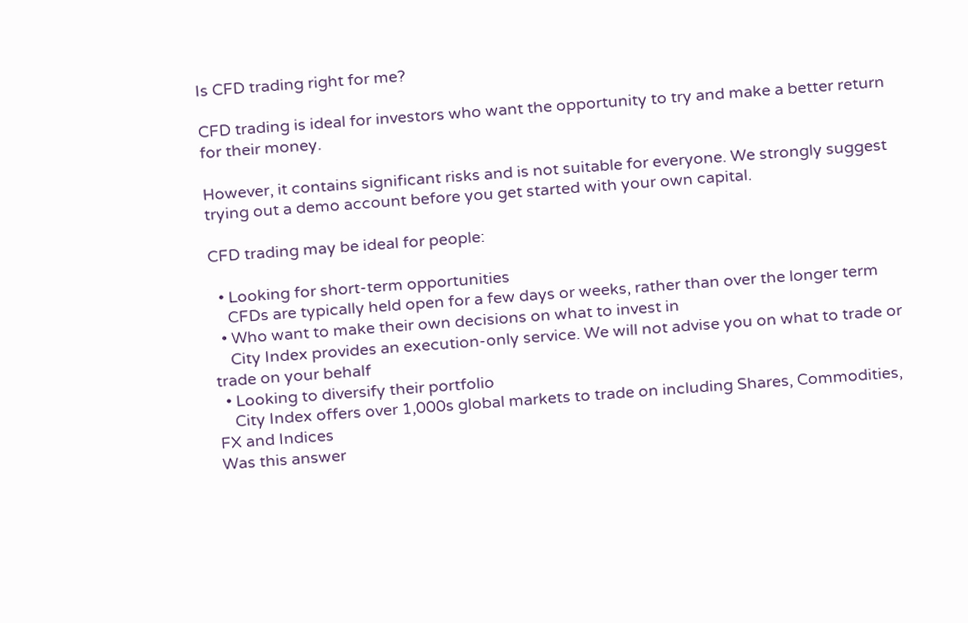Is CFD trading right for me?

CFD trading is ideal for investors who want the opportunity to try and make a better return for their money.

However, it contains significant risks and is not suitable for everyone. We strongly suggest trying out a demo account before you get started with your own capital.

CFD trading may be ideal for people:

  • Looking for short-term opportunities
    CFDs are typically held open for a few days or weeks, rather than over the longer term
  • Who want to make their own decisions on what to invest in
    City Index provides an execution-only service. We will not advise you on what to trade or trade on your behalf
  • Looking to diversify their portfolio
    City Index offers over 1,000s global markets to trade on including Shares, Commodities, FX and Indices
Was this answer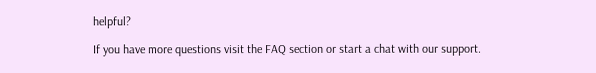helpful?

If you have more questions visit the FAQ section or start a chat with our support.